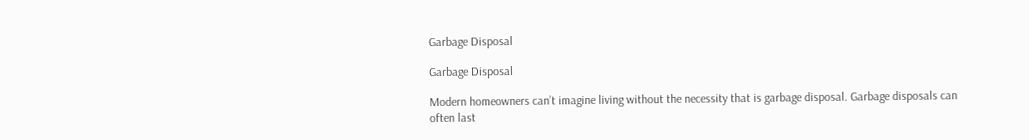Garbage Disposal

Garbage Disposal

Modern homeowners can’t imagine living without the necessity that is garbage disposal. Garbage disposals can often last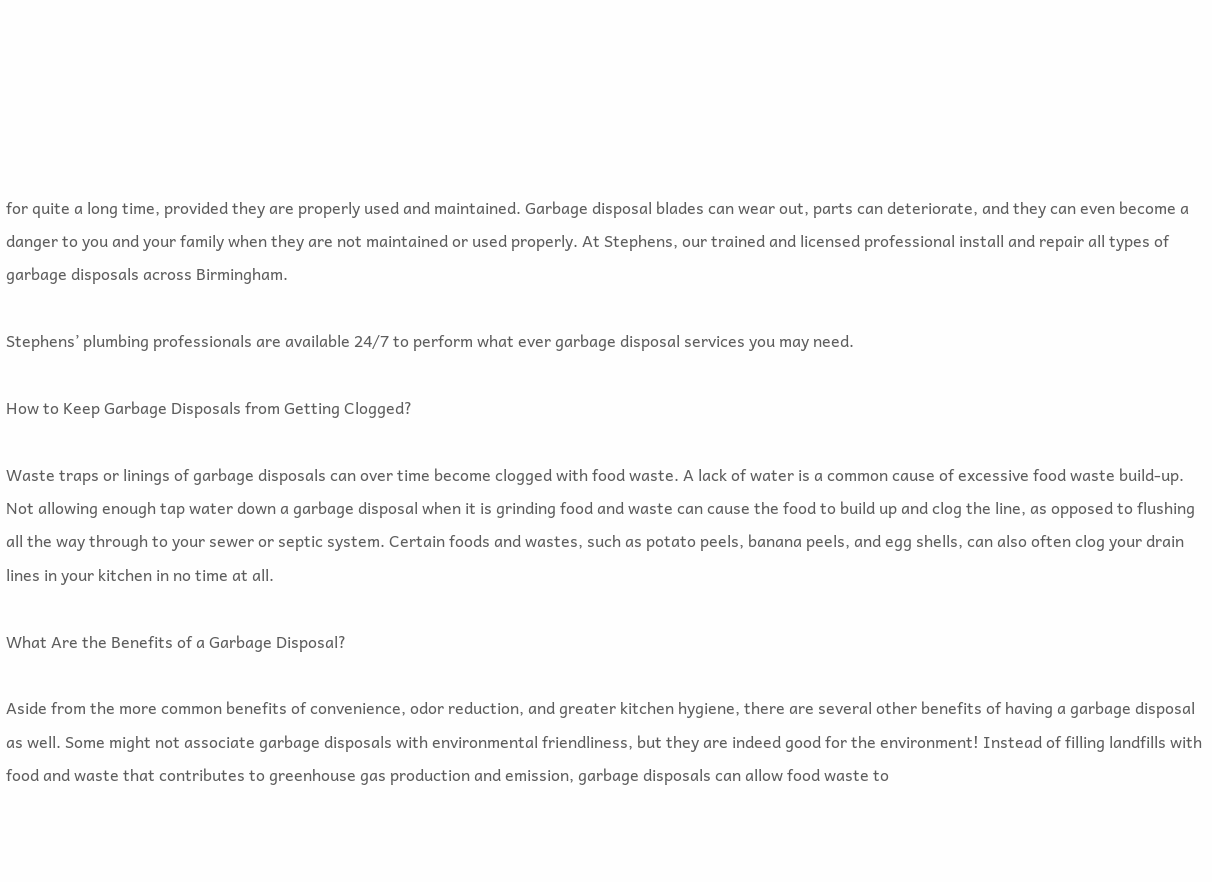for quite a long time, provided they are properly used and maintained. Garbage disposal blades can wear out, parts can deteriorate, and they can even become a danger to you and your family when they are not maintained or used properly. At Stephens, our trained and licensed professional install and repair all types of garbage disposals across Birmingham.

Stephens’ plumbing professionals are available 24/7 to perform what ever garbage disposal services you may need.

How to Keep Garbage Disposals from Getting Clogged?

Waste traps or linings of garbage disposals can over time become clogged with food waste. A lack of water is a common cause of excessive food waste build-up. Not allowing enough tap water down a garbage disposal when it is grinding food and waste can cause the food to build up and clog the line, as opposed to flushing all the way through to your sewer or septic system. Certain foods and wastes, such as potato peels, banana peels, and egg shells, can also often clog your drain lines in your kitchen in no time at all.

What Are the Benefits of a Garbage Disposal?

Aside from the more common benefits of convenience, odor reduction, and greater kitchen hygiene, there are several other benefits of having a garbage disposal as well. Some might not associate garbage disposals with environmental friendliness, but they are indeed good for the environment! Instead of filling landfills with food and waste that contributes to greenhouse gas production and emission, garbage disposals can allow food waste to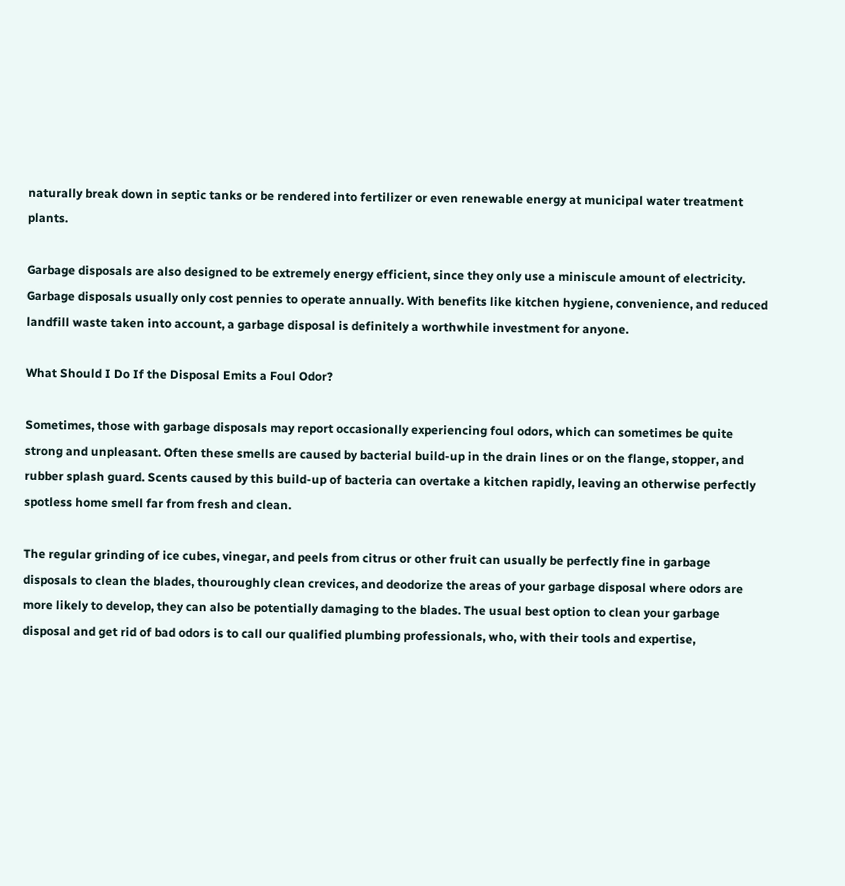naturally break down in septic tanks or be rendered into fertilizer or even renewable energy at municipal water treatment plants.

Garbage disposals are also designed to be extremely energy efficient, since they only use a miniscule amount of electricity. Garbage disposals usually only cost pennies to operate annually. With benefits like kitchen hygiene, convenience, and reduced landfill waste taken into account, a garbage disposal is definitely a worthwhile investment for anyone.

What Should I Do If the Disposal Emits a Foul Odor?

Sometimes, those with garbage disposals may report occasionally experiencing foul odors, which can sometimes be quite strong and unpleasant. Often these smells are caused by bacterial build-up in the drain lines or on the flange, stopper, and rubber splash guard. Scents caused by this build-up of bacteria can overtake a kitchen rapidly, leaving an otherwise perfectly spotless home smell far from fresh and clean.

The regular grinding of ice cubes, vinegar, and peels from citrus or other fruit can usually be perfectly fine in garbage disposals to clean the blades, thouroughly clean crevices, and deodorize the areas of your garbage disposal where odors are more likely to develop, they can also be potentially damaging to the blades. The usual best option to clean your garbage disposal and get rid of bad odors is to call our qualified plumbing professionals, who, with their tools and expertise,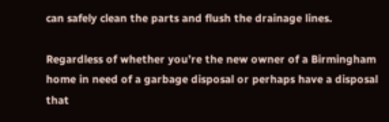can safely clean the parts and flush the drainage lines.

Regardless of whether you’re the new owner of a Birmingham home in need of a garbage disposal or perhaps have a disposal that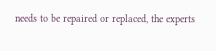needs to be repaired or replaced, the experts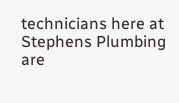technicians here at Stephens Plumbing are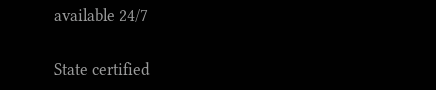available 24/7

State certified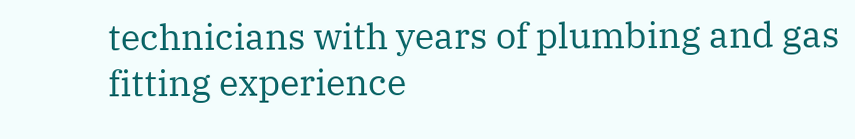technicians with years of plumbing and gas fitting experience